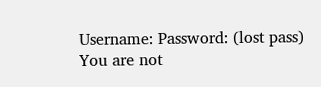Username: Password: (lost pass)
You are not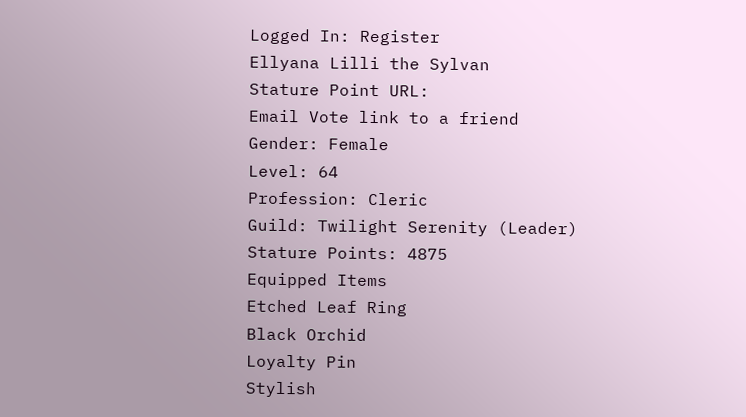Logged In: Register
Ellyana Lilli the Sylvan
Stature Point URL:
Email Vote link to a friend
Gender: Female
Level: 64
Profession: Cleric
Guild: Twilight Serenity (Leader)
Stature Points: 4875
Equipped Items
Etched Leaf Ring
Black Orchid
Loyalty Pin
Stylish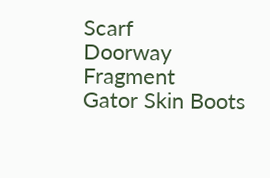Scarf
Doorway Fragment
Gator Skin Boots